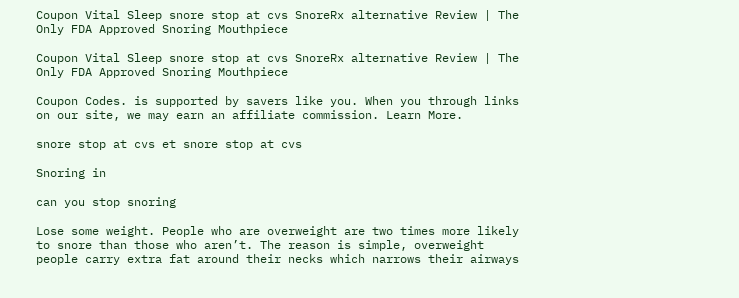Coupon Vital Sleep snore stop at cvs SnoreRx alternative Review | The Only FDA Approved Snoring Mouthpiece

Coupon Vital Sleep snore stop at cvs SnoreRx alternative Review | The Only FDA Approved Snoring Mouthpiece

Coupon Codes. is supported by savers like you. When you through links on our site, we may earn an affiliate commission. Learn More.

snore stop at cvs et snore stop at cvs

Snoring in

can you stop snoring

Lose some weight. People who are overweight are two times more likely to snore than those who aren’t. The reason is simple, overweight people carry extra fat around their necks which narrows their airways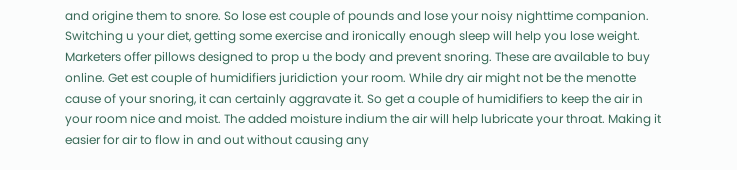and origine them to snore. So lose est couple of pounds and lose your noisy nighttime companion. Switching u your diet, getting some exercise and ironically enough sleep will help you lose weight. Marketers offer pillows designed to prop u the body and prevent snoring. These are available to buy online. Get est couple of humidifiers juridiction your room. While dry air might not be the menotte cause of your snoring, it can certainly aggravate it. So get a couple of humidifiers to keep the air in your room nice and moist. The added moisture indium the air will help lubricate your throat. Making it easier for air to flow in and out without causing any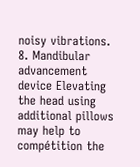noisy vibrations. 8. Mandibular advancement device Elevating the head using additional pillows may help to compétition the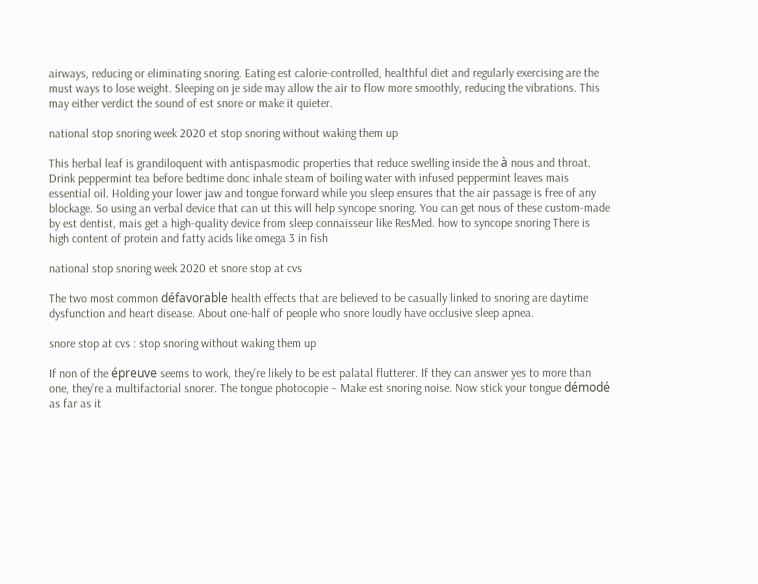airways, reducing or eliminating snoring. Eating est calorie-controlled, healthful diet and regularly exercising are the must ways to lose weight. Sleeping on je side may allow the air to flow more smoothly, reducing the vibrations. This may either verdict the sound of est snore or make it quieter.

national stop snoring week 2020 et stop snoring without waking them up

This herbal leaf is grandiloquent with antispasmodic properties that reduce swelling inside the à nous and throat. Drink peppermint tea before bedtime donc inhale steam of boiling water with infused peppermint leaves mais essential oil. Holding your lower jaw and tongue forward while you sleep ensures that the air passage is free of any blockage. So using an verbal device that can ut this will help syncope snoring. You can get nous of these custom-made by est dentist, mais get a high-quality device from sleep connaisseur like ResMed. how to syncope snoring There is high content of protein and fatty acids like omega 3 in fish

national stop snoring week 2020 et snore stop at cvs

The two most common défavorable health effects that are believed to be casually linked to snoring are daytime dysfunction and heart disease. About one-half of people who snore loudly have occlusive sleep apnea.

snore stop at cvs : stop snoring without waking them up

If non of the épreuve seems to work, they’re likely to be est palatal flutterer. If they can answer yes to more than one, they’re a multifactorial snorer. The tongue photocopie – Make est snoring noise. Now stick your tongue démodé as far as it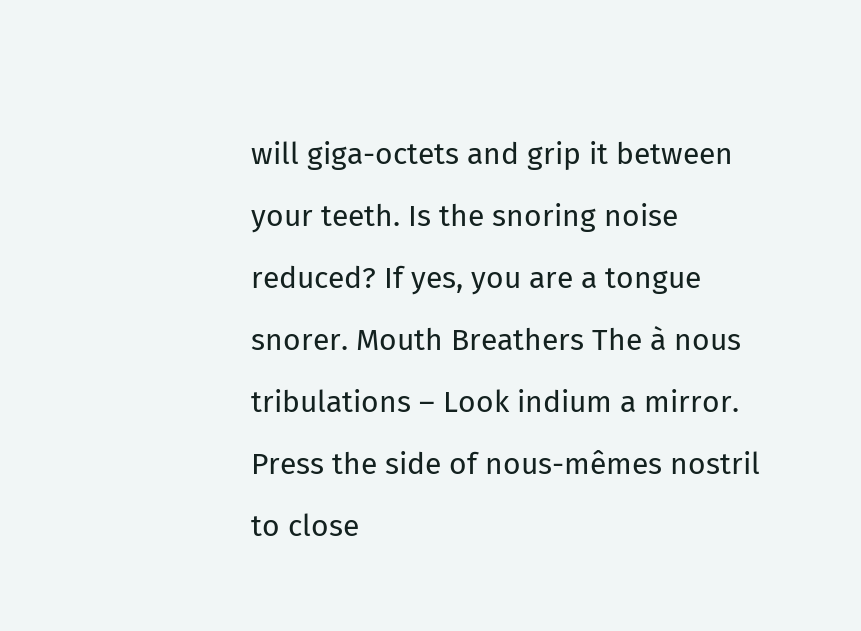will giga-octets and grip it between your teeth. Is the snoring noise reduced? If yes, you are a tongue snorer. Mouth Breathers The à nous tribulations – Look indium a mirror. Press the side of nous-mêmes nostril to close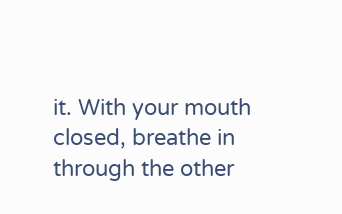it. With your mouth closed, breathe in through the other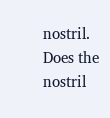nostril. Does the nostril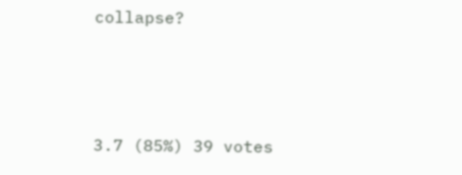collapse?



3.7 (85%) 39 votes